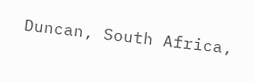Duncan, South Africa,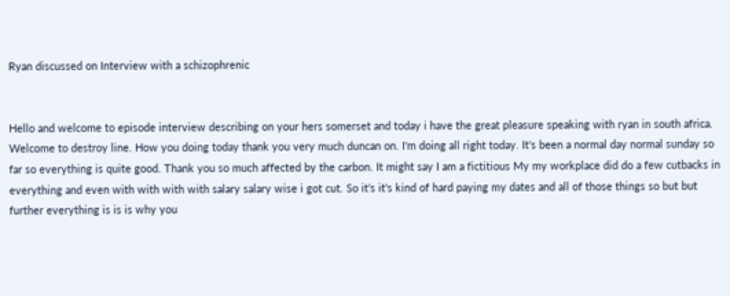Ryan discussed on Interview with a schizophrenic


Hello and welcome to episode interview describing on your hers somerset and today i have the great pleasure speaking with ryan in south africa. Welcome to destroy line. How you doing today thank you very much duncan on. I'm doing all right today. It's been a normal day normal sunday so far so everything is quite good. Thank you so much affected by the carbon. It might say I am a fictitious My my workplace did do a few cutbacks in everything and even with with with with salary salary wise i got cut. So it's it's kind of hard paying my dates and all of those things so but but further everything is is is why you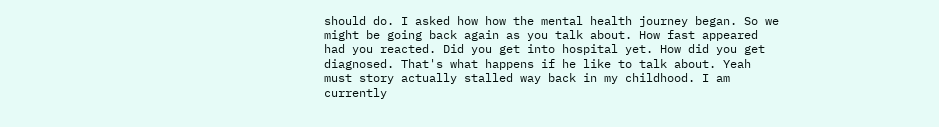should do. I asked how how the mental health journey began. So we might be going back again as you talk about. How fast appeared had you reacted. Did you get into hospital yet. How did you get diagnosed. That's what happens if he like to talk about. Yeah must story actually stalled way back in my childhood. I am currently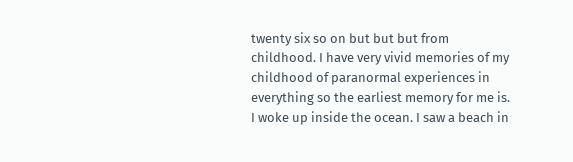twenty six so on but but but from childhood. I have very vivid memories of my childhood of paranormal experiences in everything so the earliest memory for me is. I woke up inside the ocean. I saw a beach in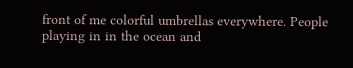front of me colorful umbrellas everywhere. People playing in in the ocean and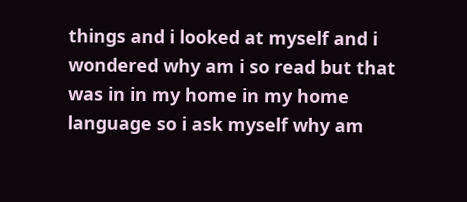things and i looked at myself and i wondered why am i so read but that was in in my home in my home language so i ask myself why am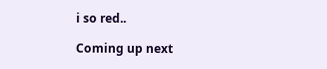i so red..

Coming up next